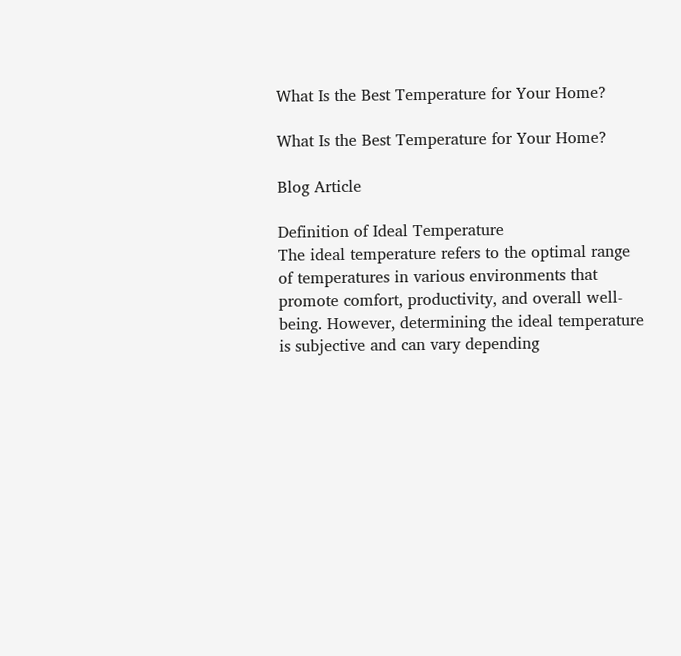What Is the Best Temperature for Your Home?

What Is the Best Temperature for Your Home?

Blog Article

Definition of Ideal Temperature
The ideal temperature refers to the optimal range of temperatures in various environments that promote comfort, productivity, and overall well-being. However, determining the ideal temperature is subjective and can vary depending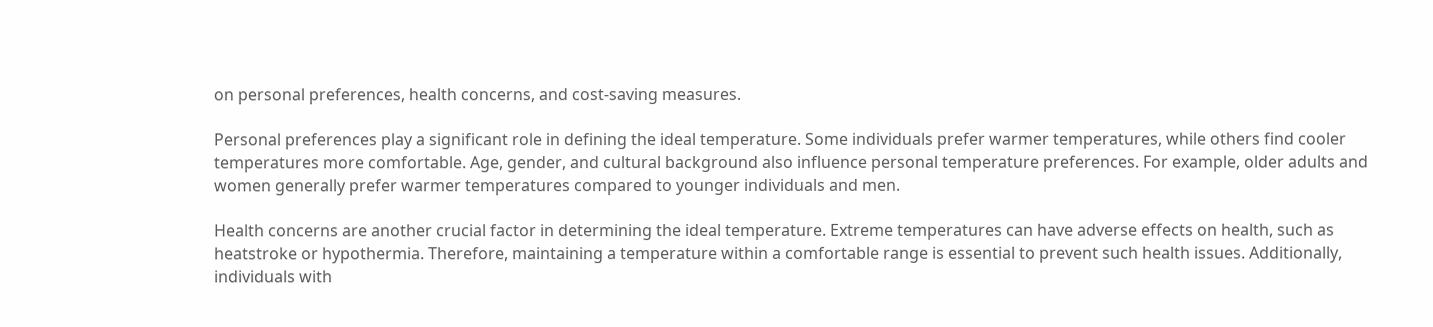on personal preferences, health concerns, and cost-saving measures.

Personal preferences play a significant role in defining the ideal temperature. Some individuals prefer warmer temperatures, while others find cooler temperatures more comfortable. Age, gender, and cultural background also influence personal temperature preferences. For example, older adults and women generally prefer warmer temperatures compared to younger individuals and men.

Health concerns are another crucial factor in determining the ideal temperature. Extreme temperatures can have adverse effects on health, such as heatstroke or hypothermia. Therefore, maintaining a temperature within a comfortable range is essential to prevent such health issues. Additionally, individuals with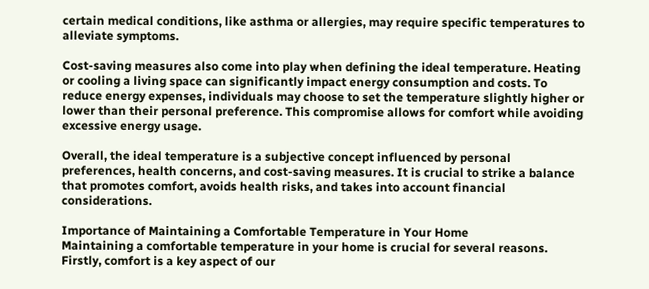certain medical conditions, like asthma or allergies, may require specific temperatures to alleviate symptoms.

Cost-saving measures also come into play when defining the ideal temperature. Heating or cooling a living space can significantly impact energy consumption and costs. To reduce energy expenses, individuals may choose to set the temperature slightly higher or lower than their personal preference. This compromise allows for comfort while avoiding excessive energy usage.

Overall, the ideal temperature is a subjective concept influenced by personal preferences, health concerns, and cost-saving measures. It is crucial to strike a balance that promotes comfort, avoids health risks, and takes into account financial considerations.

Importance of Maintaining a Comfortable Temperature in Your Home
Maintaining a comfortable temperature in your home is crucial for several reasons. Firstly, comfort is a key aspect of our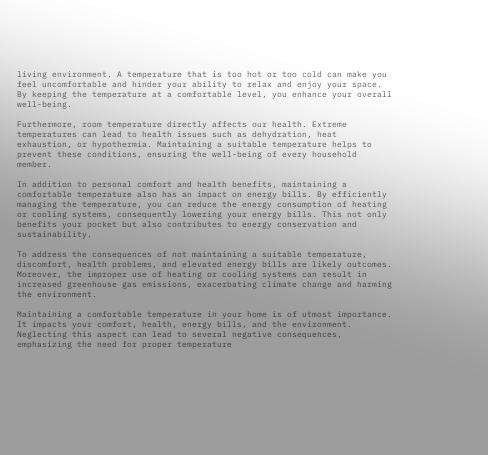living environment. A temperature that is too hot or too cold can make you feel uncomfortable and hinder your ability to relax and enjoy your space. By keeping the temperature at a comfortable level, you enhance your overall well-being.

Furthermore, room temperature directly affects our health. Extreme temperatures can lead to health issues such as dehydration, heat exhaustion, or hypothermia. Maintaining a suitable temperature helps to prevent these conditions, ensuring the well-being of every household member.

In addition to personal comfort and health benefits, maintaining a comfortable temperature also has an impact on energy bills. By efficiently managing the temperature, you can reduce the energy consumption of heating or cooling systems, consequently lowering your energy bills. This not only benefits your pocket but also contributes to energy conservation and sustainability.

To address the consequences of not maintaining a suitable temperature, discomfort, health problems, and elevated energy bills are likely outcomes. Moreover, the improper use of heating or cooling systems can result in increased greenhouse gas emissions, exacerbating climate change and harming the environment.

Maintaining a comfortable temperature in your home is of utmost importance. It impacts your comfort, health, energy bills, and the environment. Neglecting this aspect can lead to several negative consequences, emphasizing the need for proper temperature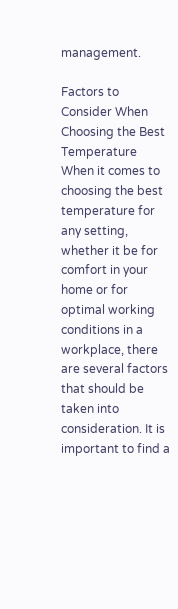management.

Factors to Consider When Choosing the Best Temperature
When it comes to choosing the best temperature for any setting, whether it be for comfort in your home or for optimal working conditions in a workplace, there are several factors that should be taken into consideration. It is important to find a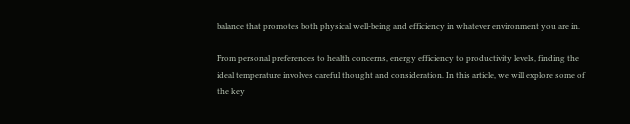balance that promotes both physical well-being and efficiency in whatever environment you are in.

From personal preferences to health concerns, energy efficiency to productivity levels, finding the ideal temperature involves careful thought and consideration. In this article, we will explore some of the key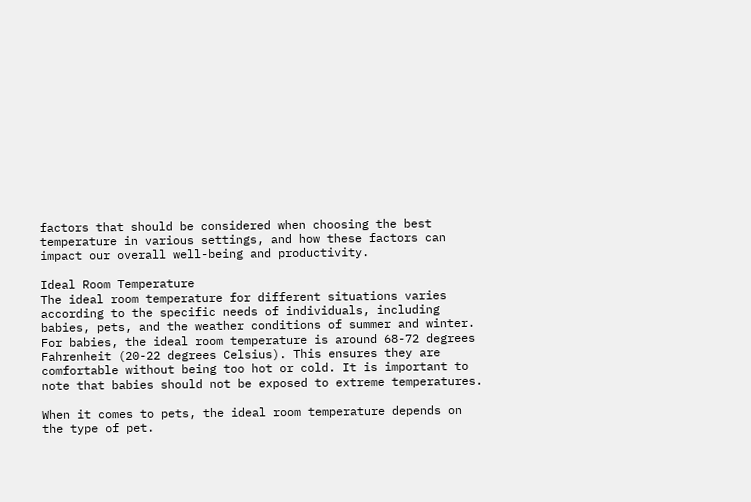factors that should be considered when choosing the best temperature in various settings, and how these factors can impact our overall well-being and productivity.

Ideal Room Temperature
The ideal room temperature for different situations varies according to the specific needs of individuals, including babies, pets, and the weather conditions of summer and winter. For babies, the ideal room temperature is around 68-72 degrees Fahrenheit (20-22 degrees Celsius). This ensures they are comfortable without being too hot or cold. It is important to note that babies should not be exposed to extreme temperatures.

When it comes to pets, the ideal room temperature depends on the type of pet.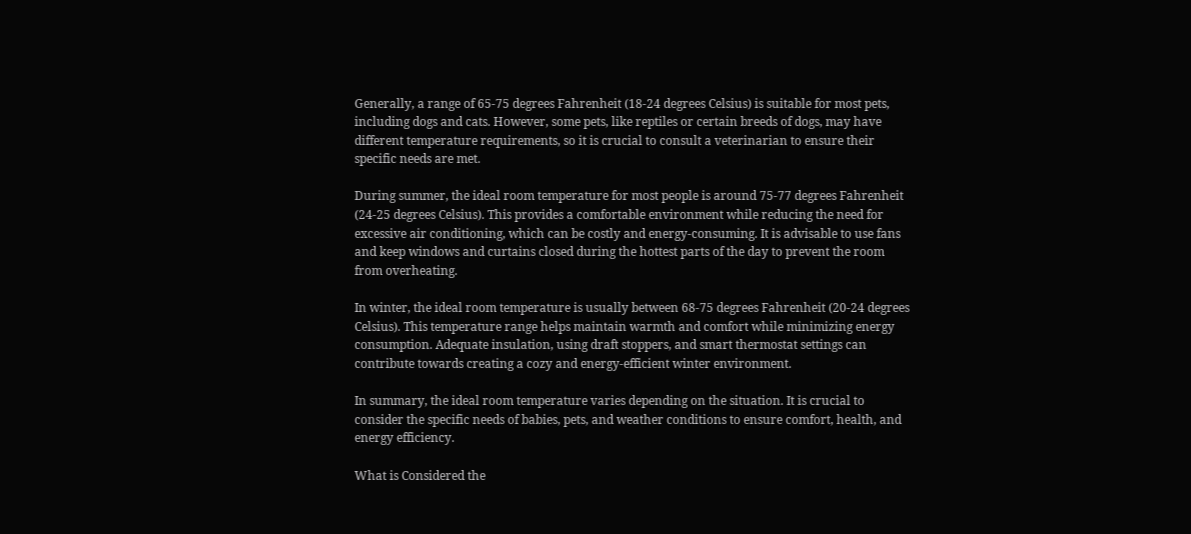Generally, a range of 65-75 degrees Fahrenheit (18-24 degrees Celsius) is suitable for most pets, including dogs and cats. However, some pets, like reptiles or certain breeds of dogs, may have different temperature requirements, so it is crucial to consult a veterinarian to ensure their specific needs are met.

During summer, the ideal room temperature for most people is around 75-77 degrees Fahrenheit (24-25 degrees Celsius). This provides a comfortable environment while reducing the need for excessive air conditioning, which can be costly and energy-consuming. It is advisable to use fans and keep windows and curtains closed during the hottest parts of the day to prevent the room from overheating.

In winter, the ideal room temperature is usually between 68-75 degrees Fahrenheit (20-24 degrees Celsius). This temperature range helps maintain warmth and comfort while minimizing energy consumption. Adequate insulation, using draft stoppers, and smart thermostat settings can contribute towards creating a cozy and energy-efficient winter environment.

In summary, the ideal room temperature varies depending on the situation. It is crucial to consider the specific needs of babies, pets, and weather conditions to ensure comfort, health, and energy efficiency.

What is Considered the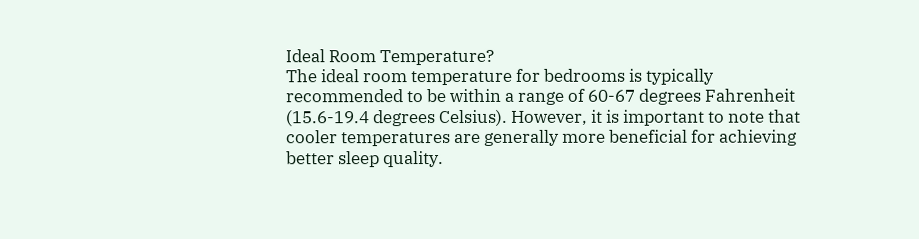Ideal Room Temperature?
The ideal room temperature for bedrooms is typically recommended to be within a range of 60-67 degrees Fahrenheit (15.6-19.4 degrees Celsius). However, it is important to note that cooler temperatures are generally more beneficial for achieving better sleep quality.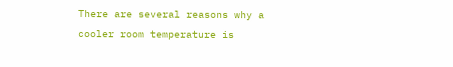There are several reasons why a cooler room temperature is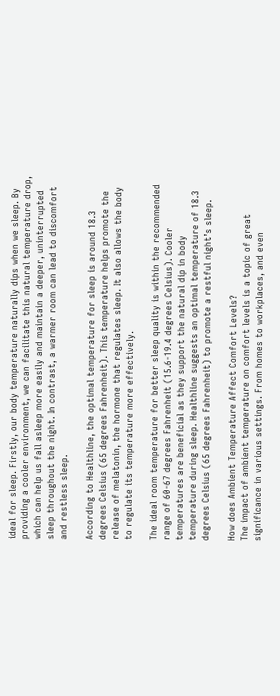ideal for sleep. Firstly, our body temperature naturally dips when we sleep. By providing a cooler environment, we can facilitate this natural temperature drop, which can help us fall asleep more easily and maintain a deeper, uninterrupted sleep throughout the night. In contrast, a warmer room can lead to discomfort and restless sleep.

According to Healthline, the optimal temperature for sleep is around 18.3 degrees Celsius (65 degrees Fahrenheit). This temperature helps promote the release of melatonin, the hormone that regulates sleep. It also allows the body to regulate its temperature more effectively.

The ideal room temperature for better sleep quality is within the recommended range of 60-67 degrees Fahrenheit (15.6-19.4 degrees Celsius). Cooler temperatures are beneficial as they support the natural dip in body temperature during sleep. Healthline suggests an optimal temperature of 18.3 degrees Celsius (65 degrees Fahrenheit) to promote a restful night’s sleep.

How does Ambient Temperature Affect Comfort Levels?
The impact of ambient temperature on comfort levels is a topic of great significance in various settings. From homes to workplaces, and even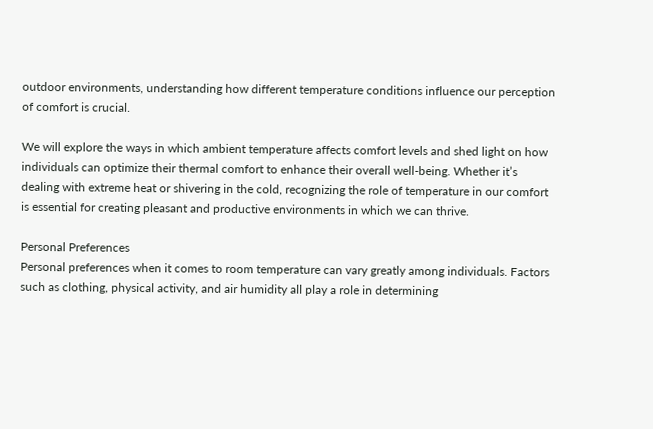outdoor environments, understanding how different temperature conditions influence our perception of comfort is crucial.

We will explore the ways in which ambient temperature affects comfort levels and shed light on how individuals can optimize their thermal comfort to enhance their overall well-being. Whether it’s dealing with extreme heat or shivering in the cold, recognizing the role of temperature in our comfort is essential for creating pleasant and productive environments in which we can thrive.

Personal Preferences
Personal preferences when it comes to room temperature can vary greatly among individuals. Factors such as clothing, physical activity, and air humidity all play a role in determining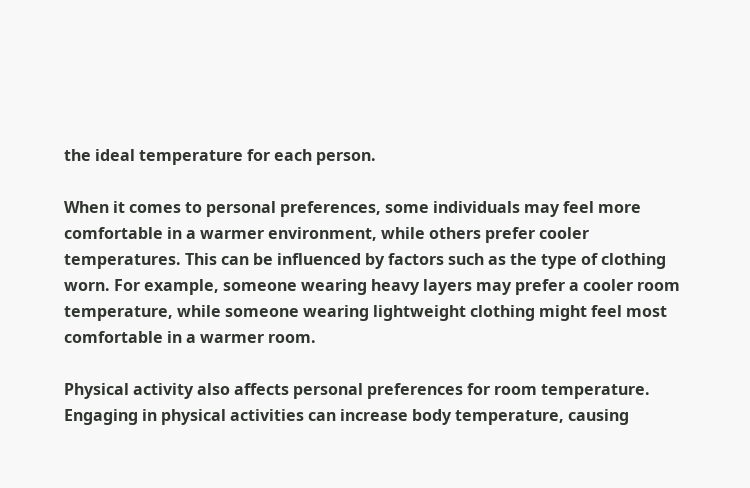the ideal temperature for each person.

When it comes to personal preferences, some individuals may feel more comfortable in a warmer environment, while others prefer cooler temperatures. This can be influenced by factors such as the type of clothing worn. For example, someone wearing heavy layers may prefer a cooler room temperature, while someone wearing lightweight clothing might feel most comfortable in a warmer room.

Physical activity also affects personal preferences for room temperature. Engaging in physical activities can increase body temperature, causing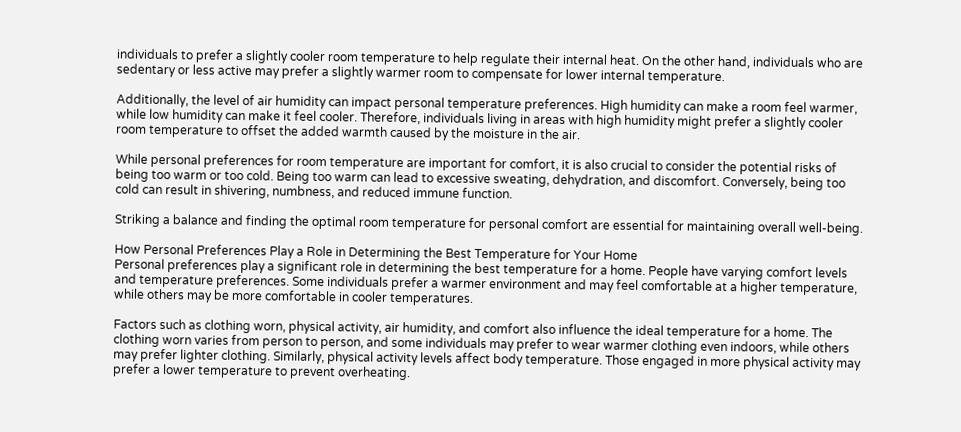individuals to prefer a slightly cooler room temperature to help regulate their internal heat. On the other hand, individuals who are sedentary or less active may prefer a slightly warmer room to compensate for lower internal temperature.

Additionally, the level of air humidity can impact personal temperature preferences. High humidity can make a room feel warmer, while low humidity can make it feel cooler. Therefore, individuals living in areas with high humidity might prefer a slightly cooler room temperature to offset the added warmth caused by the moisture in the air.

While personal preferences for room temperature are important for comfort, it is also crucial to consider the potential risks of being too warm or too cold. Being too warm can lead to excessive sweating, dehydration, and discomfort. Conversely, being too cold can result in shivering, numbness, and reduced immune function.

Striking a balance and finding the optimal room temperature for personal comfort are essential for maintaining overall well-being.

How Personal Preferences Play a Role in Determining the Best Temperature for Your Home
Personal preferences play a significant role in determining the best temperature for a home. People have varying comfort levels and temperature preferences. Some individuals prefer a warmer environment and may feel comfortable at a higher temperature, while others may be more comfortable in cooler temperatures.

Factors such as clothing worn, physical activity, air humidity, and comfort also influence the ideal temperature for a home. The clothing worn varies from person to person, and some individuals may prefer to wear warmer clothing even indoors, while others may prefer lighter clothing. Similarly, physical activity levels affect body temperature. Those engaged in more physical activity may prefer a lower temperature to prevent overheating.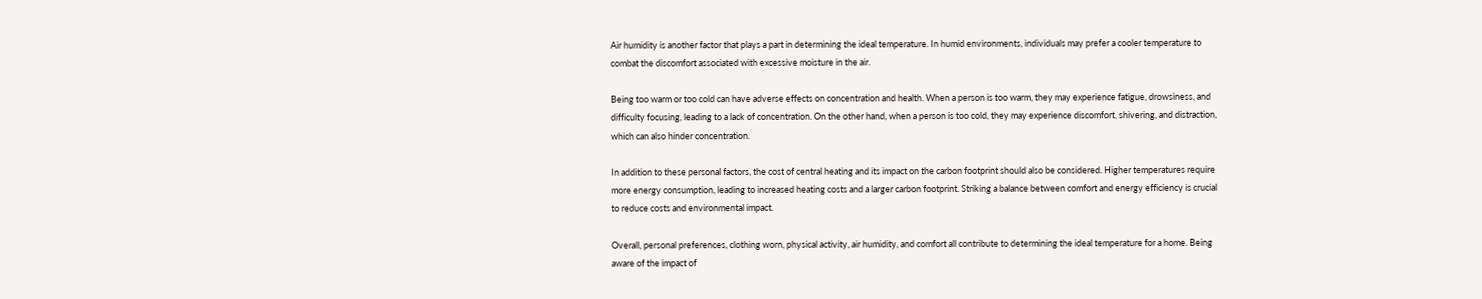Air humidity is another factor that plays a part in determining the ideal temperature. In humid environments, individuals may prefer a cooler temperature to combat the discomfort associated with excessive moisture in the air.

Being too warm or too cold can have adverse effects on concentration and health. When a person is too warm, they may experience fatigue, drowsiness, and difficulty focusing, leading to a lack of concentration. On the other hand, when a person is too cold, they may experience discomfort, shivering, and distraction, which can also hinder concentration.

In addition to these personal factors, the cost of central heating and its impact on the carbon footprint should also be considered. Higher temperatures require more energy consumption, leading to increased heating costs and a larger carbon footprint. Striking a balance between comfort and energy efficiency is crucial to reduce costs and environmental impact.

Overall, personal preferences, clothing worn, physical activity, air humidity, and comfort all contribute to determining the ideal temperature for a home. Being aware of the impact of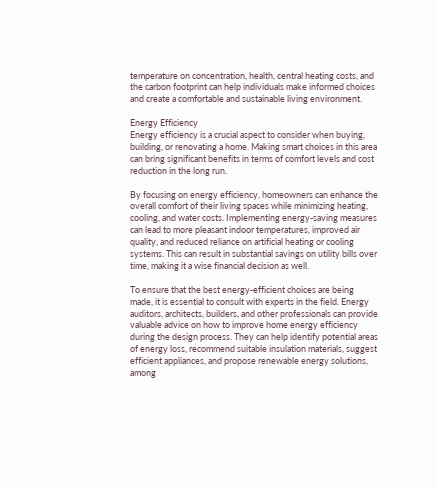temperature on concentration, health, central heating costs, and the carbon footprint can help individuals make informed choices and create a comfortable and sustainable living environment.

Energy Efficiency
Energy efficiency is a crucial aspect to consider when buying, building, or renovating a home. Making smart choices in this area can bring significant benefits in terms of comfort levels and cost reduction in the long run.

By focusing on energy efficiency, homeowners can enhance the overall comfort of their living spaces while minimizing heating, cooling, and water costs. Implementing energy-saving measures can lead to more pleasant indoor temperatures, improved air quality, and reduced reliance on artificial heating or cooling systems. This can result in substantial savings on utility bills over time, making it a wise financial decision as well.

To ensure that the best energy-efficient choices are being made, it is essential to consult with experts in the field. Energy auditors, architects, builders, and other professionals can provide valuable advice on how to improve home energy efficiency during the design process. They can help identify potential areas of energy loss, recommend suitable insulation materials, suggest efficient appliances, and propose renewable energy solutions, among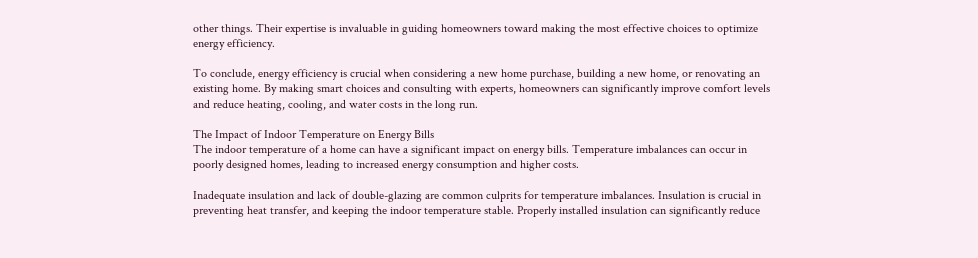other things. Their expertise is invaluable in guiding homeowners toward making the most effective choices to optimize energy efficiency.

To conclude, energy efficiency is crucial when considering a new home purchase, building a new home, or renovating an existing home. By making smart choices and consulting with experts, homeowners can significantly improve comfort levels and reduce heating, cooling, and water costs in the long run.

The Impact of Indoor Temperature on Energy Bills
The indoor temperature of a home can have a significant impact on energy bills. Temperature imbalances can occur in poorly designed homes, leading to increased energy consumption and higher costs.

Inadequate insulation and lack of double-glazing are common culprits for temperature imbalances. Insulation is crucial in preventing heat transfer, and keeping the indoor temperature stable. Properly installed insulation can significantly reduce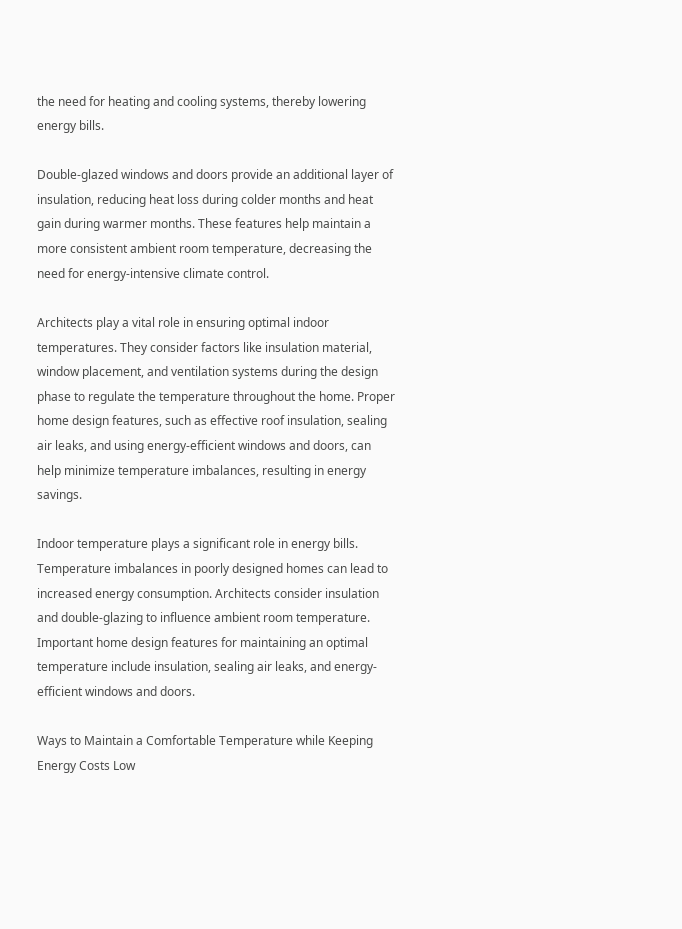the need for heating and cooling systems, thereby lowering energy bills.

Double-glazed windows and doors provide an additional layer of insulation, reducing heat loss during colder months and heat gain during warmer months. These features help maintain a more consistent ambient room temperature, decreasing the need for energy-intensive climate control.

Architects play a vital role in ensuring optimal indoor temperatures. They consider factors like insulation material, window placement, and ventilation systems during the design phase to regulate the temperature throughout the home. Proper home design features, such as effective roof insulation, sealing air leaks, and using energy-efficient windows and doors, can help minimize temperature imbalances, resulting in energy savings.

Indoor temperature plays a significant role in energy bills. Temperature imbalances in poorly designed homes can lead to increased energy consumption. Architects consider insulation and double-glazing to influence ambient room temperature. Important home design features for maintaining an optimal temperature include insulation, sealing air leaks, and energy-efficient windows and doors.

Ways to Maintain a Comfortable Temperature while Keeping Energy Costs Low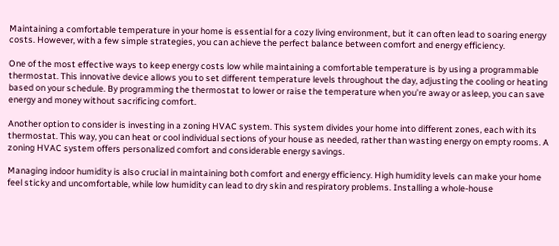Maintaining a comfortable temperature in your home is essential for a cozy living environment, but it can often lead to soaring energy costs. However, with a few simple strategies, you can achieve the perfect balance between comfort and energy efficiency.

One of the most effective ways to keep energy costs low while maintaining a comfortable temperature is by using a programmable thermostat. This innovative device allows you to set different temperature levels throughout the day, adjusting the cooling or heating based on your schedule. By programming the thermostat to lower or raise the temperature when you’re away or asleep, you can save energy and money without sacrificing comfort.

Another option to consider is investing in a zoning HVAC system. This system divides your home into different zones, each with its thermostat. This way, you can heat or cool individual sections of your house as needed, rather than wasting energy on empty rooms. A zoning HVAC system offers personalized comfort and considerable energy savings.

Managing indoor humidity is also crucial in maintaining both comfort and energy efficiency. High humidity levels can make your home feel sticky and uncomfortable, while low humidity can lead to dry skin and respiratory problems. Installing a whole-house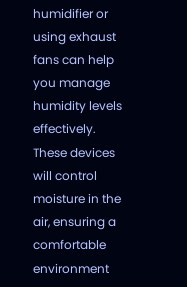humidifier or using exhaust fans can help you manage humidity levels effectively. These devices will control moisture in the air, ensuring a comfortable environment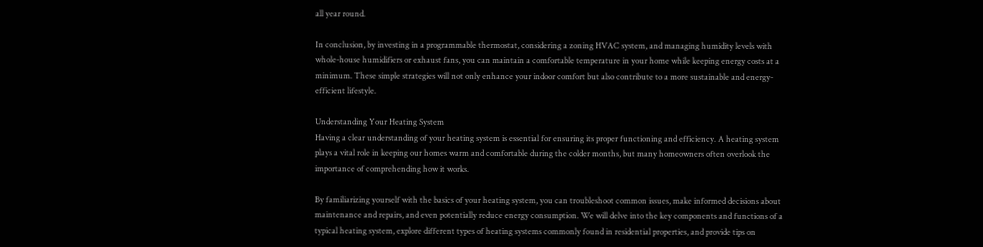all year round.

In conclusion, by investing in a programmable thermostat, considering a zoning HVAC system, and managing humidity levels with whole-house humidifiers or exhaust fans, you can maintain a comfortable temperature in your home while keeping energy costs at a minimum. These simple strategies will not only enhance your indoor comfort but also contribute to a more sustainable and energy-efficient lifestyle.

Understanding Your Heating System
Having a clear understanding of your heating system is essential for ensuring its proper functioning and efficiency. A heating system plays a vital role in keeping our homes warm and comfortable during the colder months, but many homeowners often overlook the importance of comprehending how it works.

By familiarizing yourself with the basics of your heating system, you can troubleshoot common issues, make informed decisions about maintenance and repairs, and even potentially reduce energy consumption. We will delve into the key components and functions of a typical heating system, explore different types of heating systems commonly found in residential properties, and provide tips on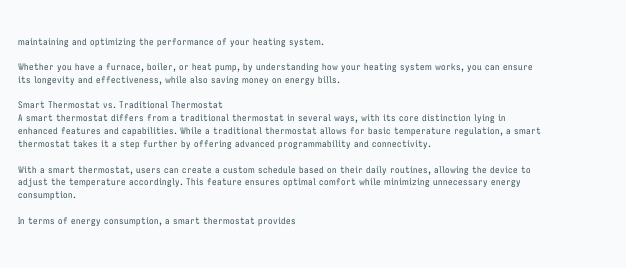maintaining and optimizing the performance of your heating system.

Whether you have a furnace, boiler, or heat pump, by understanding how your heating system works, you can ensure its longevity and effectiveness, while also saving money on energy bills.

Smart Thermostat vs. Traditional Thermostat
A smart thermostat differs from a traditional thermostat in several ways, with its core distinction lying in enhanced features and capabilities. While a traditional thermostat allows for basic temperature regulation, a smart thermostat takes it a step further by offering advanced programmability and connectivity.

With a smart thermostat, users can create a custom schedule based on their daily routines, allowing the device to adjust the temperature accordingly. This feature ensures optimal comfort while minimizing unnecessary energy consumption.

In terms of energy consumption, a smart thermostat provides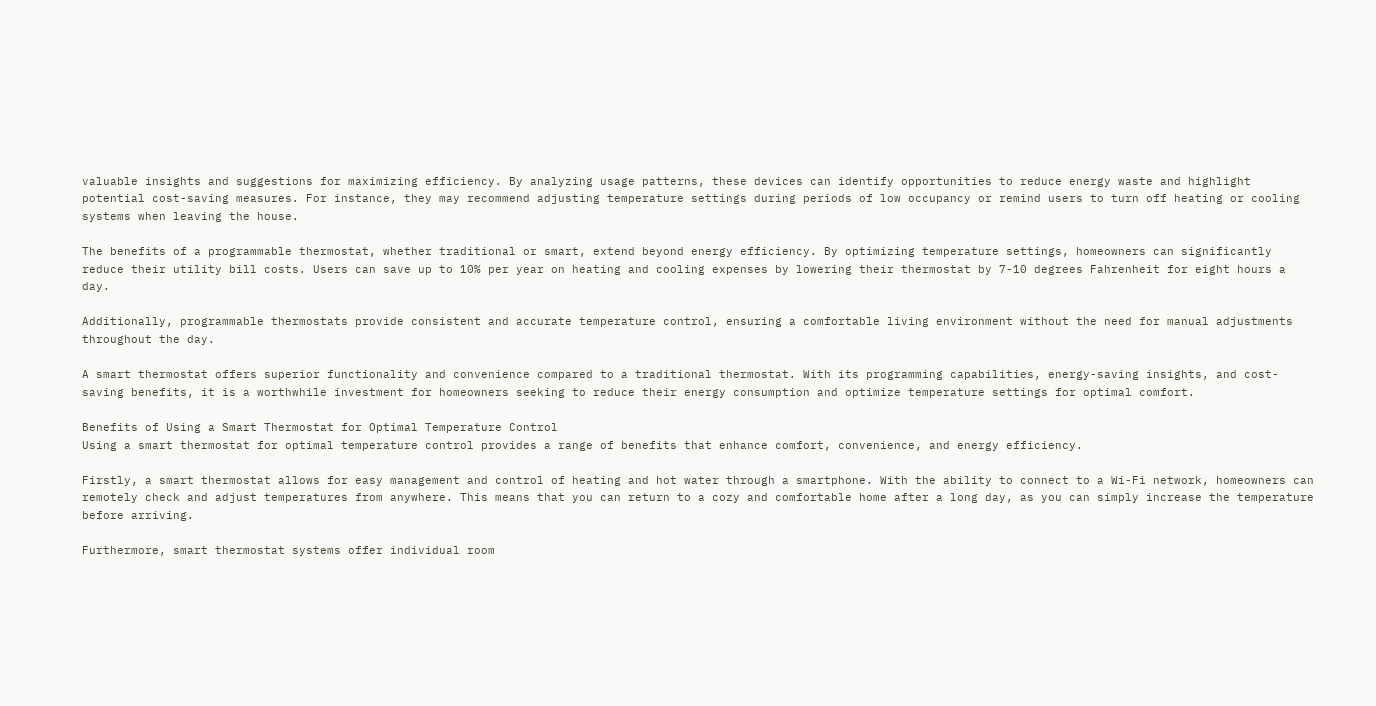valuable insights and suggestions for maximizing efficiency. By analyzing usage patterns, these devices can identify opportunities to reduce energy waste and highlight potential cost-saving measures. For instance, they may recommend adjusting temperature settings during periods of low occupancy or remind users to turn off heating or cooling systems when leaving the house.

The benefits of a programmable thermostat, whether traditional or smart, extend beyond energy efficiency. By optimizing temperature settings, homeowners can significantly reduce their utility bill costs. Users can save up to 10% per year on heating and cooling expenses by lowering their thermostat by 7-10 degrees Fahrenheit for eight hours a day.

Additionally, programmable thermostats provide consistent and accurate temperature control, ensuring a comfortable living environment without the need for manual adjustments throughout the day.

A smart thermostat offers superior functionality and convenience compared to a traditional thermostat. With its programming capabilities, energy-saving insights, and cost-saving benefits, it is a worthwhile investment for homeowners seeking to reduce their energy consumption and optimize temperature settings for optimal comfort.

Benefits of Using a Smart Thermostat for Optimal Temperature Control
Using a smart thermostat for optimal temperature control provides a range of benefits that enhance comfort, convenience, and energy efficiency.

Firstly, a smart thermostat allows for easy management and control of heating and hot water through a smartphone. With the ability to connect to a Wi-Fi network, homeowners can remotely check and adjust temperatures from anywhere. This means that you can return to a cozy and comfortable home after a long day, as you can simply increase the temperature before arriving.

Furthermore, smart thermostat systems offer individual room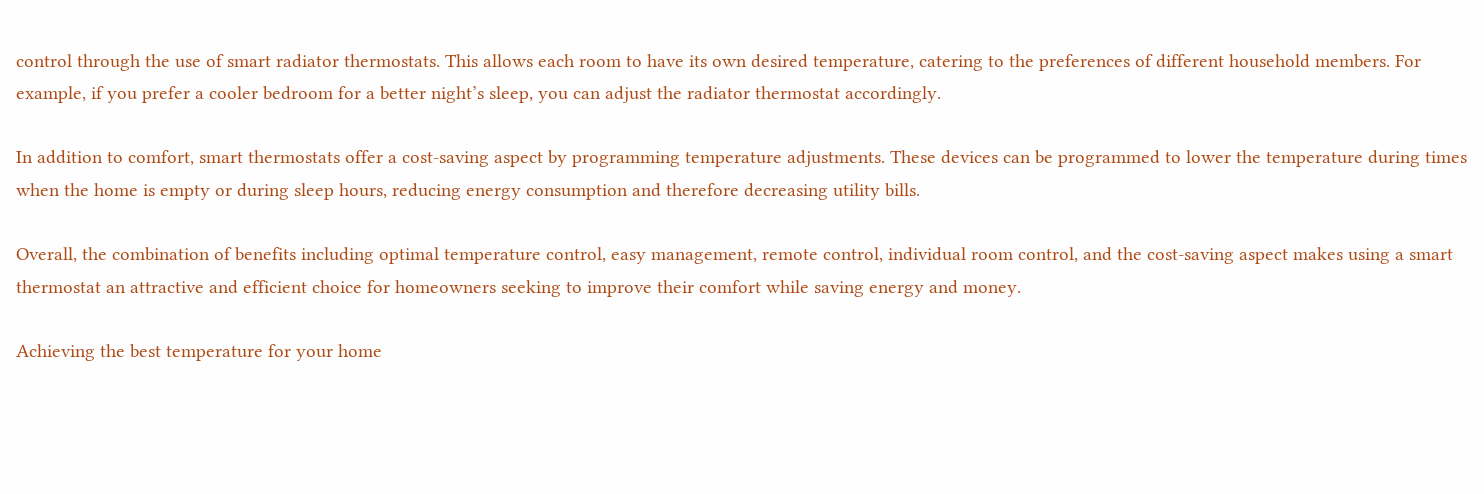control through the use of smart radiator thermostats. This allows each room to have its own desired temperature, catering to the preferences of different household members. For example, if you prefer a cooler bedroom for a better night’s sleep, you can adjust the radiator thermostat accordingly.

In addition to comfort, smart thermostats offer a cost-saving aspect by programming temperature adjustments. These devices can be programmed to lower the temperature during times when the home is empty or during sleep hours, reducing energy consumption and therefore decreasing utility bills.

Overall, the combination of benefits including optimal temperature control, easy management, remote control, individual room control, and the cost-saving aspect makes using a smart thermostat an attractive and efficient choice for homeowners seeking to improve their comfort while saving energy and money.

Achieving the best temperature for your home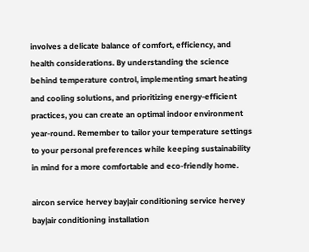involves a delicate balance of comfort, efficiency, and health considerations. By understanding the science behind temperature control, implementing smart heating and cooling solutions, and prioritizing energy-efficient practices, you can create an optimal indoor environment year-round. Remember to tailor your temperature settings to your personal preferences while keeping sustainability in mind for a more comfortable and eco-friendly home.

aircon service hervey bay|air conditioning service hervey bay|air conditioning installation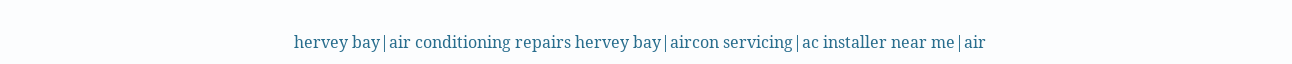hervey bay|air conditioning repairs hervey bay|aircon servicing|ac installer near me|air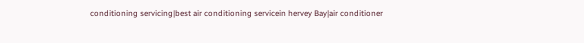conditioning servicing|best air conditioning servicein hervey Bay|air conditioner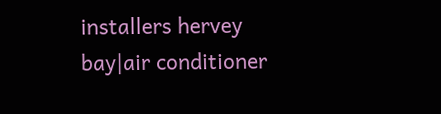installers hervey bay|air conditioner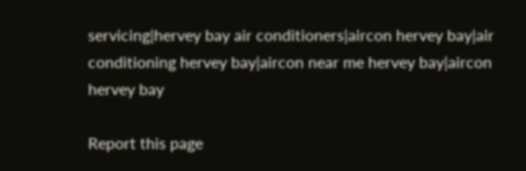servicing|hervey bay air conditioners|aircon hervey bay|air conditioning hervey bay|aircon near me hervey bay|aircon hervey bay

Report this page